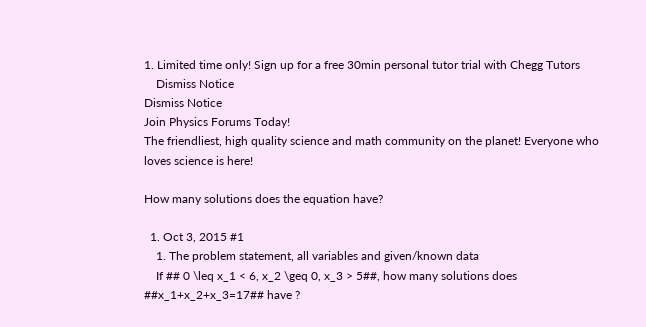1. Limited time only! Sign up for a free 30min personal tutor trial with Chegg Tutors
    Dismiss Notice
Dismiss Notice
Join Physics Forums Today!
The friendliest, high quality science and math community on the planet! Everyone who loves science is here!

How many solutions does the equation have?

  1. Oct 3, 2015 #1
    1. The problem statement, all variables and given/known data
    If ## 0 \leq x_1 < 6, x_2 \geq 0, x_3 > 5##, how many solutions does ##x_1+x_2+x_3=17## have ?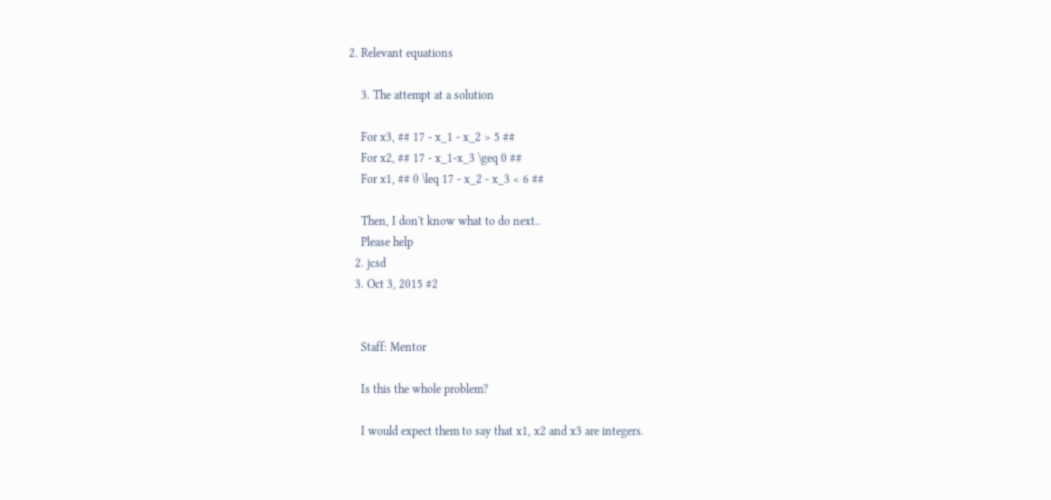2. Relevant equations

    3. The attempt at a solution

    For x3, ## 17 - x_1 - x_2 > 5 ##
    For x2, ## 17 - x_1-x_3 \geq 0 ##
    For x1, ## 0 \leq 17 - x_2 - x_3 < 6 ##

    Then, I don't know what to do next..
    Please help
  2. jcsd
  3. Oct 3, 2015 #2


    Staff: Mentor

    Is this the whole problem?

    I would expect them to say that x1, x2 and x3 are integers.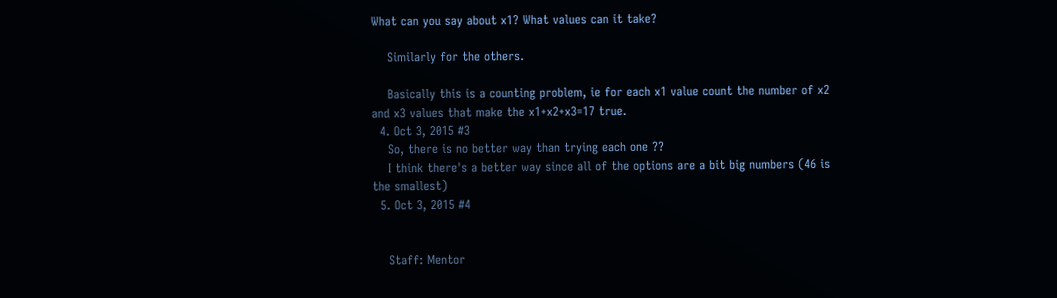What can you say about x1? What values can it take?

    Similarly for the others.

    Basically this is a counting problem, ie for each x1 value count the number of x2 and x3 values that make the x1+x2+x3=17 true.
  4. Oct 3, 2015 #3
    So, there is no better way than trying each one ??
    I think there's a better way since all of the options are a bit big numbers (46 is the smallest)
  5. Oct 3, 2015 #4


    Staff: Mentor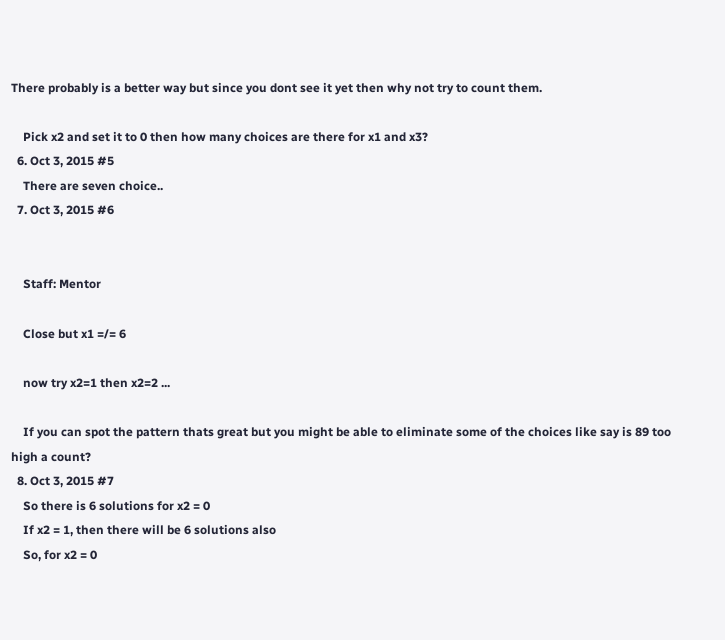There probably is a better way but since you dont see it yet then why not try to count them.

    Pick x2 and set it to 0 then how many choices are there for x1 and x3?
  6. Oct 3, 2015 #5
    There are seven choice..
  7. Oct 3, 2015 #6


    Staff: Mentor

    Close but x1 =/= 6

    now try x2=1 then x2=2 ...

    If you can spot the pattern thats great but you might be able to eliminate some of the choices like say is 89 too high a count?
  8. Oct 3, 2015 #7
    So there is 6 solutions for x2 = 0
    If x2 = 1, then there will be 6 solutions also
    So, for x2 = 0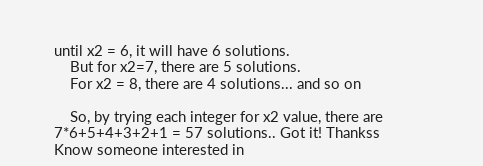until x2 = 6, it will have 6 solutions.
    But for x2=7, there are 5 solutions.
    For x2 = 8, there are 4 solutions... and so on

    So, by trying each integer for x2 value, there are 7*6+5+4+3+2+1 = 57 solutions.. Got it! Thankss
Know someone interested in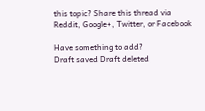this topic? Share this thread via Reddit, Google+, Twitter, or Facebook

Have something to add?
Draft saved Draft deleted